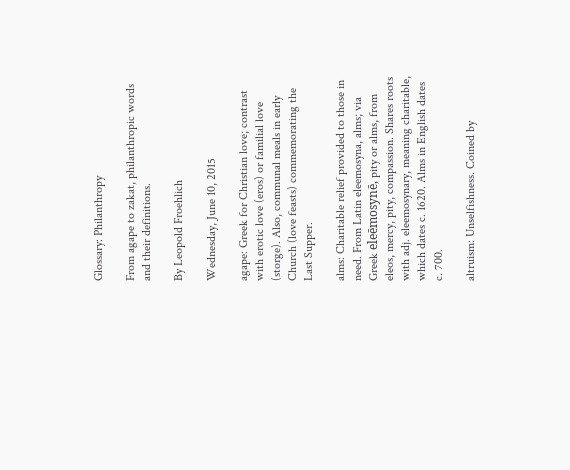Glossary: Philanthropy

From agape to zakat, philanthropic words and their definitions.

By Leopold Froehlich

Wednesday, June 10, 2015

agape: Greek for Christian love; contrast with erotic love (eros) or familial love (storge). Also, communal meals in early Church (love feasts) commemorating the Last Supper.

alms: Charitable relief provided to those in need. From Latin eleemosyna, alms; via Greek eleēmosynē, pity or alms, from eleos, mercy, pity, compassion. Shares roots with adj. eleemosynary, meaning charitable, which dates c. 1620. Alms in English dates c. 700.

altruism: Unselfishness. Coined by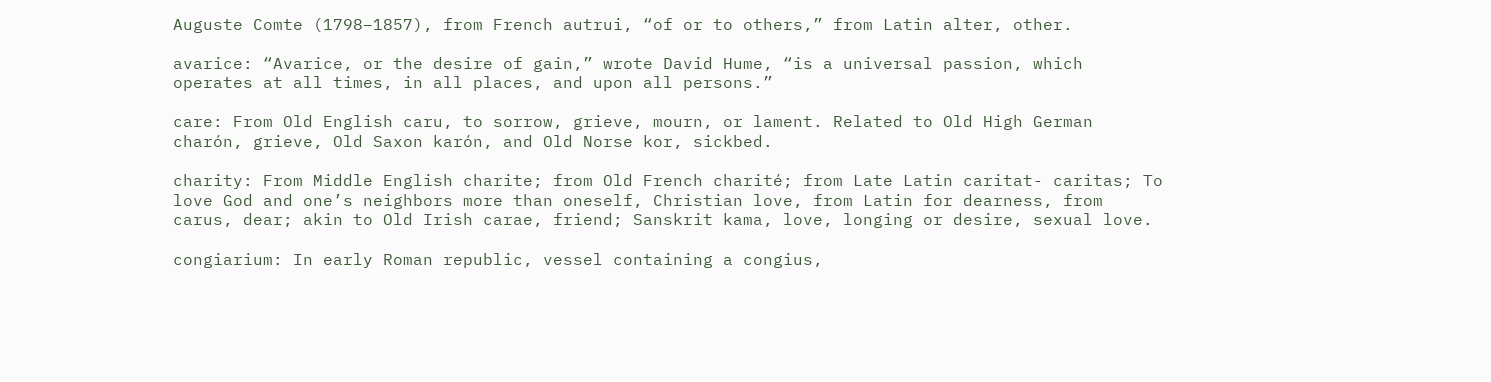Auguste Comte (1798–1857), from French autrui, “of or to others,” from Latin alter, other.

avarice: “Avarice, or the desire of gain,” wrote David Hume, “is a universal passion, which operates at all times, in all places, and upon all persons.”

care: From Old English caru, to sorrow, grieve, mourn, or lament. Related to Old High German charón, grieve, Old Saxon karón, and Old Norse kor, sickbed.

charity: From Middle English charite; from Old French charité; from Late Latin caritat- caritas; To love God and one’s neighbors more than oneself, Christian love, from Latin for dearness, from carus, dear; akin to Old Irish carae, friend; Sanskrit kama, love, longing or desire, sexual love.

congiarium: In early Roman republic, vessel containing a congius,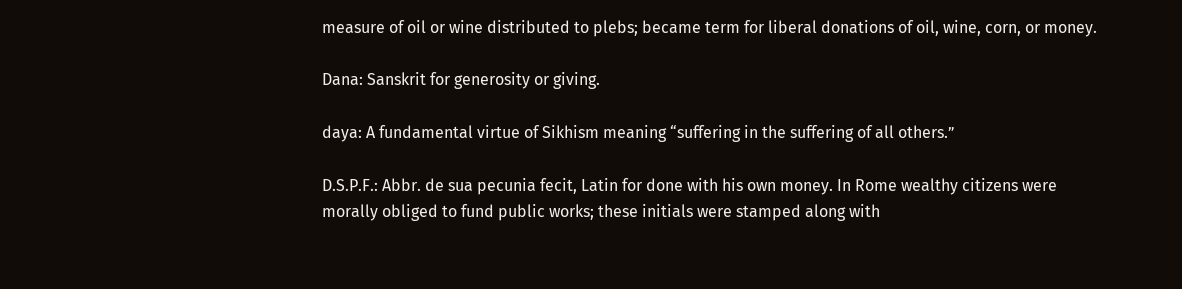measure of oil or wine distributed to plebs; became term for liberal donations of oil, wine, corn, or money.

Dana: Sanskrit for generosity or giving.

daya: A fundamental virtue of Sikhism meaning “suffering in the suffering of all others.”

D.S.P.F.: Abbr. de sua pecunia fecit, Latin for done with his own money. In Rome wealthy citizens were morally obliged to fund public works; these initials were stamped along with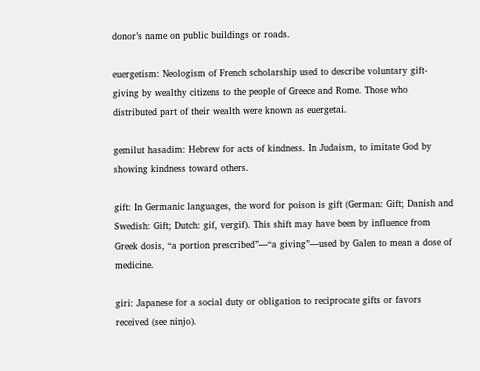donor’s name on public buildings or roads.

euergetism: Neologism of French scholarship used to describe voluntary gift-giving by wealthy citizens to the people of Greece and Rome. Those who distributed part of their wealth were known as euergetai.

gemilut hasadim: Hebrew for acts of kindness. In Judaism, to imitate God by showing kindness toward others.

gift: In Germanic languages, the word for poison is gift (German: Gift; Danish and Swedish: Gift; Dutch: gif, vergif). This shift may have been by influence from Greek dosis, “a portion prescribed”—“a giving”—used by Galen to mean a dose of medicine.

giri: Japanese for a social duty or obligation to reciprocate gifts or favors received (see ninjo).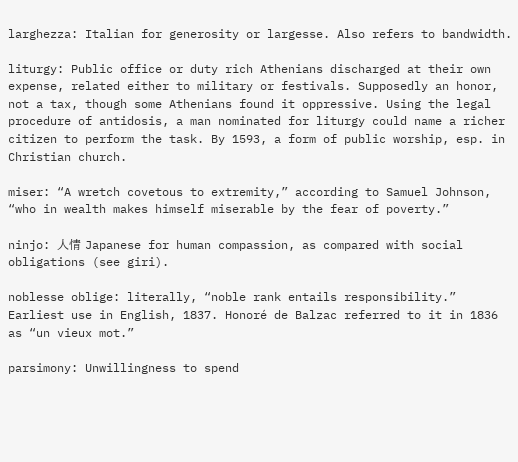larghezza: Italian for generosity or largesse. Also refers to bandwidth.

liturgy: Public office or duty rich Athenians discharged at their own expense, related either to military or festivals. Supposedly an honor, not a tax, though some Athenians found it oppressive. Using the legal procedure of antidosis, a man nominated for liturgy could name a richer citizen to perform the task. By 1593, a form of public worship, esp. in Christian church.

miser: “A wretch covetous to extremity,” according to Samuel Johnson, “who in wealth makes himself miserable by the fear of poverty.”

ninjo: 人情 Japanese for human compassion, as compared with social obligations (see giri).

noblesse oblige: literally, “noble rank entails responsibility.” Earliest use in English, 1837. Honoré de Balzac referred to it in 1836 as “un vieux mot.”

parsimony: Unwillingness to spend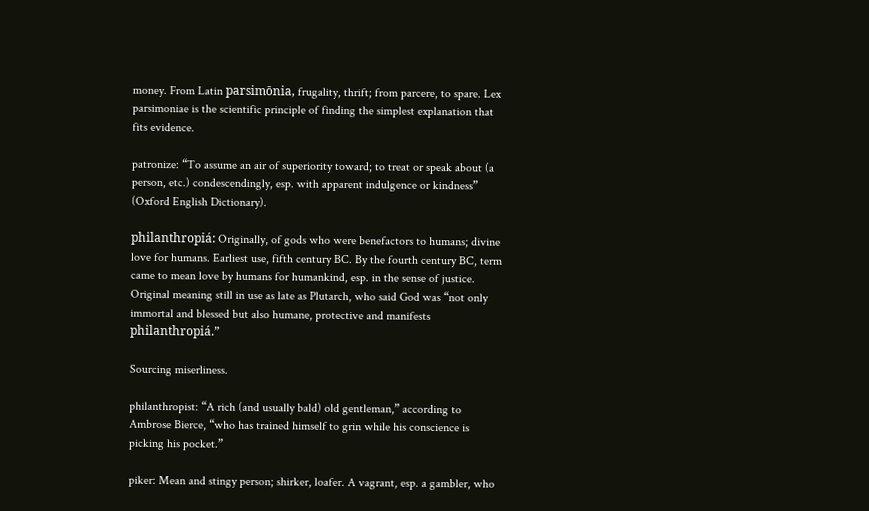money. From Latin parsimōnia, frugality, thrift; from parcere, to spare. Lex parsimoniae is the scientific principle of finding the simplest explanation that fits evidence.

patronize: “To assume an air of superiority toward; to treat or speak about (a person, etc.) condescendingly, esp. with apparent indulgence or kindness” (Oxford English Dictionary).

philanthropiá: Originally, of gods who were benefactors to humans; divine love for humans. Earliest use, fifth century BC. By the fourth century BC, term came to mean love by humans for humankind, esp. in the sense of justice. Original meaning still in use as late as Plutarch, who said God was “not only immortal and blessed but also humane, protective and manifests philanthropiá.”

Sourcing miserliness.

philanthropist: “A rich (and usually bald) old gentleman,” according to Ambrose Bierce, “who has trained himself to grin while his conscience is picking his pocket.”

piker: Mean and stingy person; shirker, loafer. A vagrant, esp. a gambler, who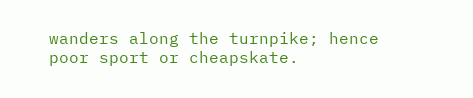wanders along the turnpike; hence poor sport or cheapskate.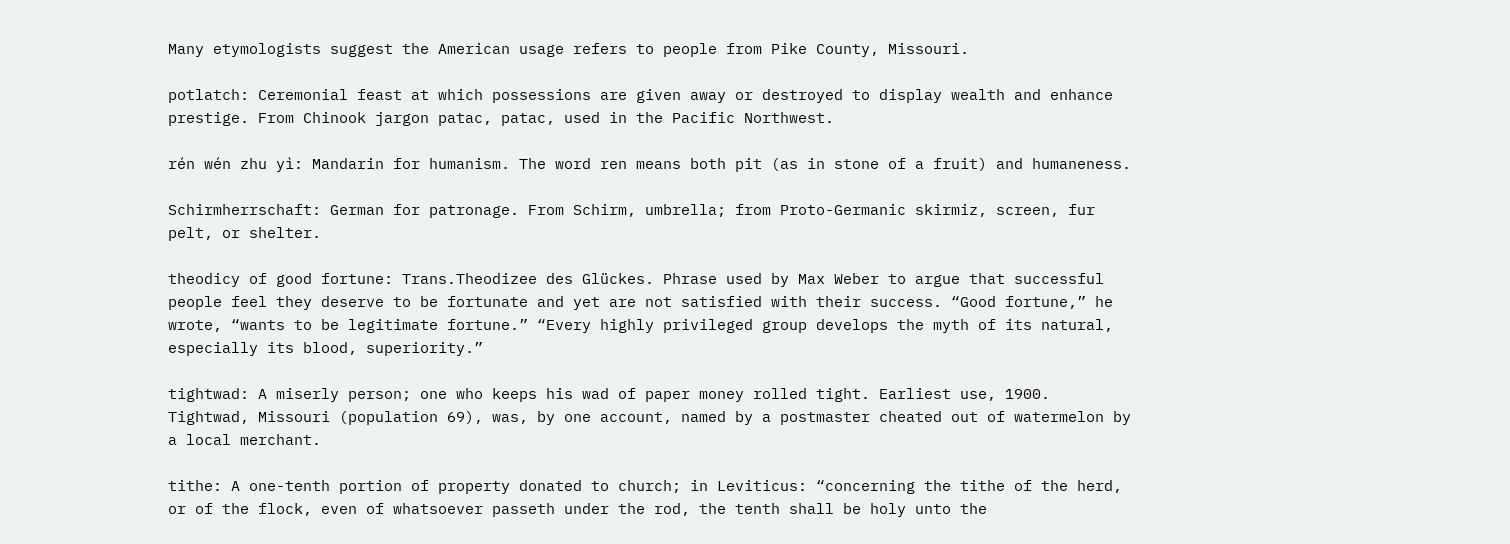Many etymologists suggest the American usage refers to people from Pike County, Missouri.

potlatch: Ceremonial feast at which possessions are given away or destroyed to display wealth and enhance prestige. From Chinook jargon patac, patac, used in the Pacific Northwest.

rén wén zhu yì: Mandarin for humanism. The word ren means both pit (as in stone of a fruit) and humaneness.

Schirmherrschaft: German for patronage. From Schirm, umbrella; from Proto-Germanic skirmiz, screen, fur pelt, or shelter.

theodicy of good fortune: Trans.Theodizee des Glückes. Phrase used by Max Weber to argue that successful people feel they deserve to be fortunate and yet are not satisfied with their success. “Good fortune,” he wrote, “wants to be legitimate fortune.” “Every highly privileged group develops the myth of its natural, especially its blood, superiority.”

tightwad: A miserly person; one who keeps his wad of paper money rolled tight. Earliest use, 1900. Tightwad, Missouri (population 69), was, by one account, named by a postmaster cheated out of watermelon by a local merchant.

tithe: A one-tenth portion of property donated to church; in Leviticus: “concerning the tithe of the herd, or of the flock, even of whatsoever passeth under the rod, the tenth shall be holy unto the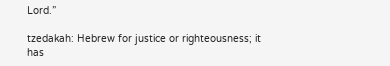Lord.”

tzedakah: Hebrew for justice or righteousness; it has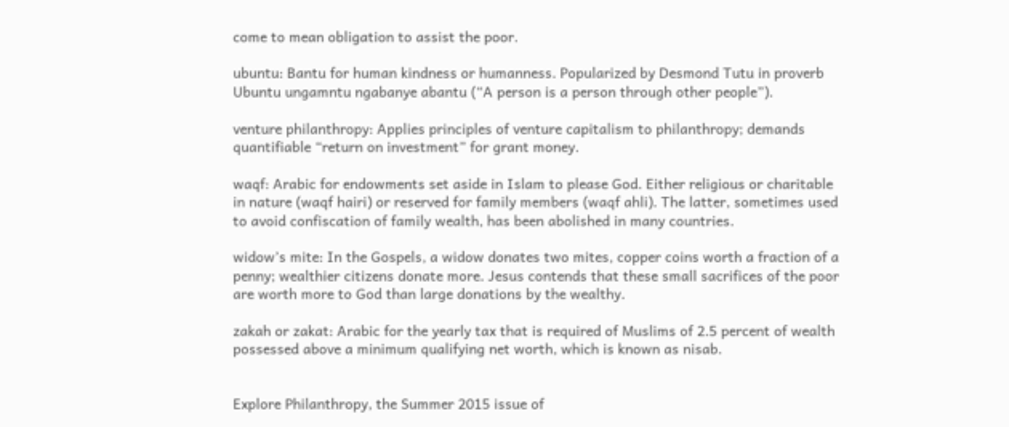come to mean obligation to assist the poor.

ubuntu: Bantu for human kindness or humanness. Popularized by Desmond Tutu in proverb Ubuntu ungamntu ngabanye abantu (“A person is a person through other people”).

venture philanthropy: Applies principles of venture capitalism to philanthropy; demands quantifiable “return on investment” for grant money.

waqf: Arabic for endowments set aside in Islam to please God. Either religious or charitable in nature (waqf hairi) or reserved for family members (waqf ahli). The latter, sometimes used to avoid confiscation of family wealth, has been abolished in many countries.

widow’s mite: In the Gospels, a widow donates two mites, copper coins worth a fraction of a penny; wealthier citizens donate more. Jesus contends that these small sacrifices of the poor are worth more to God than large donations by the wealthy.

zakah or zakat: Arabic for the yearly tax that is required of Muslims of 2.5 percent of wealth possessed above a minimum qualifying net worth, which is known as nisab.


Explore Philanthropy, the Summer 2015 issue of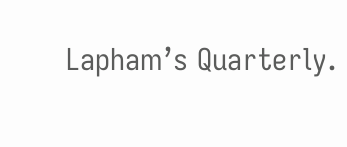Lapham’s Quarterly.